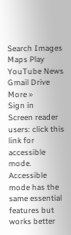Search Images Maps Play YouTube News Gmail Drive More »
Sign in
Screen reader users: click this link for accessible mode. Accessible mode has the same essential features but works better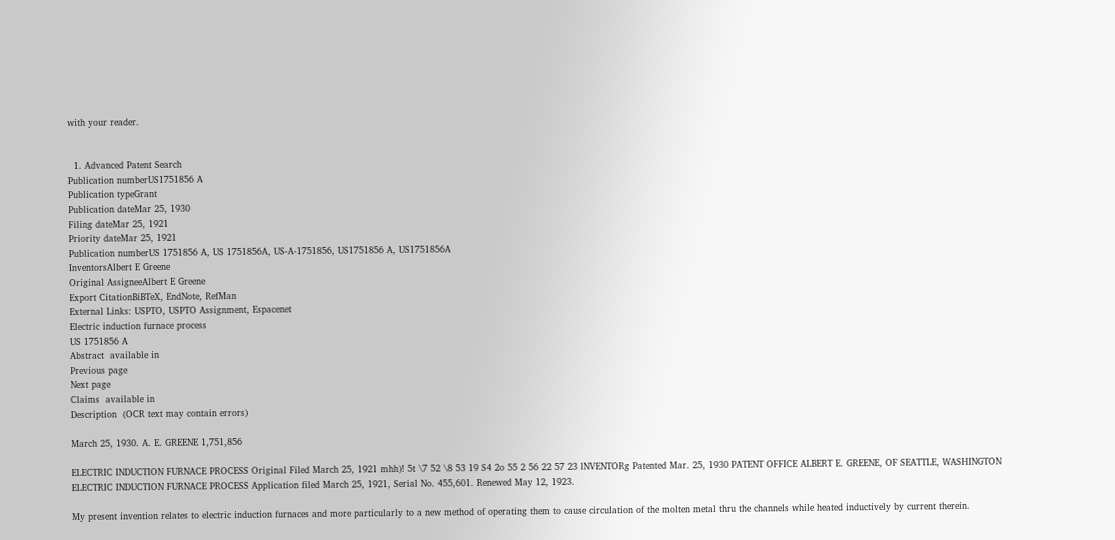with your reader.


  1. Advanced Patent Search
Publication numberUS1751856 A
Publication typeGrant
Publication dateMar 25, 1930
Filing dateMar 25, 1921
Priority dateMar 25, 1921
Publication numberUS 1751856 A, US 1751856A, US-A-1751856, US1751856 A, US1751856A
InventorsAlbert E Greene
Original AssigneeAlbert E Greene
Export CitationBiBTeX, EndNote, RefMan
External Links: USPTO, USPTO Assignment, Espacenet
Electric induction furnace process
US 1751856 A
Abstract  available in
Previous page
Next page
Claims  available in
Description  (OCR text may contain errors)

March 25, 1930. A. E. GREENE 1,751,856

ELECTRIC INDUCTION FURNACE PROCESS Original Filed March 25, 1921 mhh)! 5t \7 52 \8 53 19 S4 2o 55 2 56 22 57 23 lNVENTORg Patented Mar. 25, 1930 PATENT OFFICE ALBERT E. GREENE, OF SEATTLE, WASHINGTON ELECTRIC INDUCTION FURNACE PROCESS Application filed March 25, 1921, Serial No. 455,601. Renewed May 12, 1923.

My present invention relates to electric induction furnaces and more particularly to a new method of operating them to cause circulation of the molten metal thru the channels while heated inductively by current therein.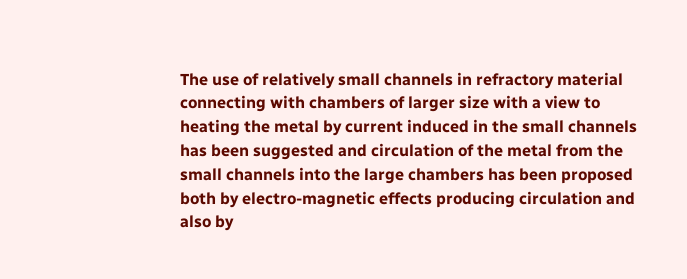The use of relatively small channels in refractory material connecting with chambers of larger size with a view to heating the metal by current induced in the small channels has been suggested and circulation of the metal from the small channels into the large chambers has been proposed both by electro-magnetic effects producing circulation and also by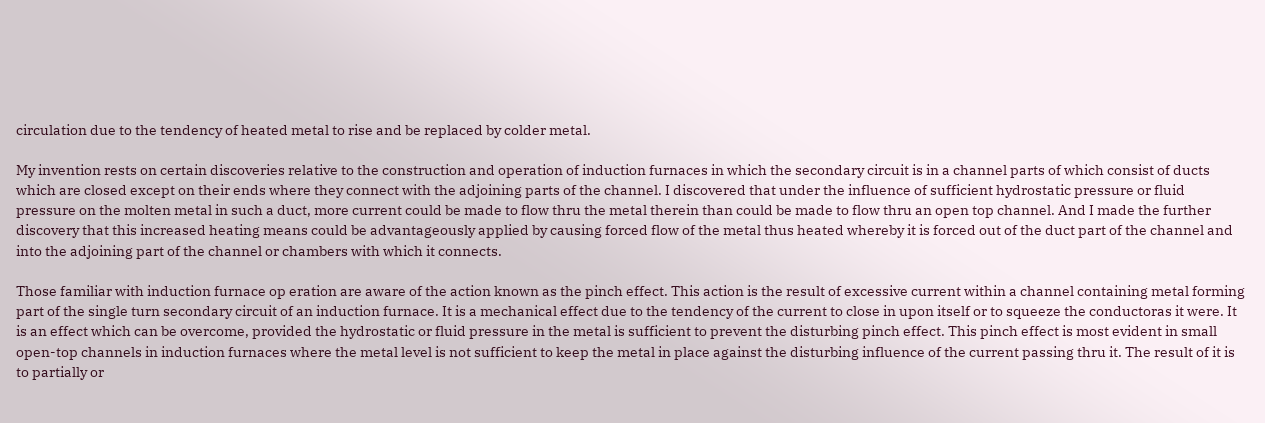circulation due to the tendency of heated metal to rise and be replaced by colder metal.

My invention rests on certain discoveries relative to the construction and operation of induction furnaces in which the secondary circuit is in a channel parts of which consist of ducts which are closed except on their ends where they connect with the adjoining parts of the channel. I discovered that under the influence of sufficient hydrostatic pressure or fluid pressure on the molten metal in such a duct, more current could be made to flow thru the metal therein than could be made to flow thru an open top channel. And I made the further discovery that this increased heating means could be advantageously applied by causing forced flow of the metal thus heated whereby it is forced out of the duct part of the channel and into the adjoining part of the channel or chambers with which it connects.

Those familiar with induction furnace op eration are aware of the action known as the pinch effect. This action is the result of excessive current within a channel containing metal forming part of the single turn secondary circuit of an induction furnace. It is a mechanical effect due to the tendency of the current to close in upon itself or to squeeze the conductoras it were. It is an effect which can be overcome, provided the hydrostatic or fluid pressure in the metal is sufficient to prevent the disturbing pinch effect. This pinch effect is most evident in small open-top channels in induction furnaces where the metal level is not sufficient to keep the metal in place against the disturbing influence of the current passing thru it. The result of it is to partially or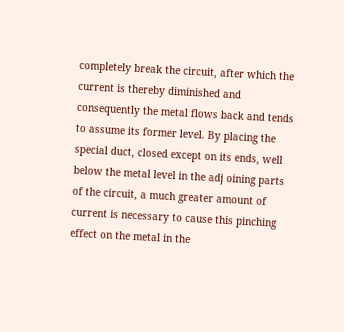completely break the circuit, after which the current is thereby diminished and consequently the metal flows back and tends to assume its former level. By placing the special duct, closed except on its ends, well below the metal level in the adj oining parts of the circuit, a much greater amount of current is necessary to cause this pinching effect on the metal in the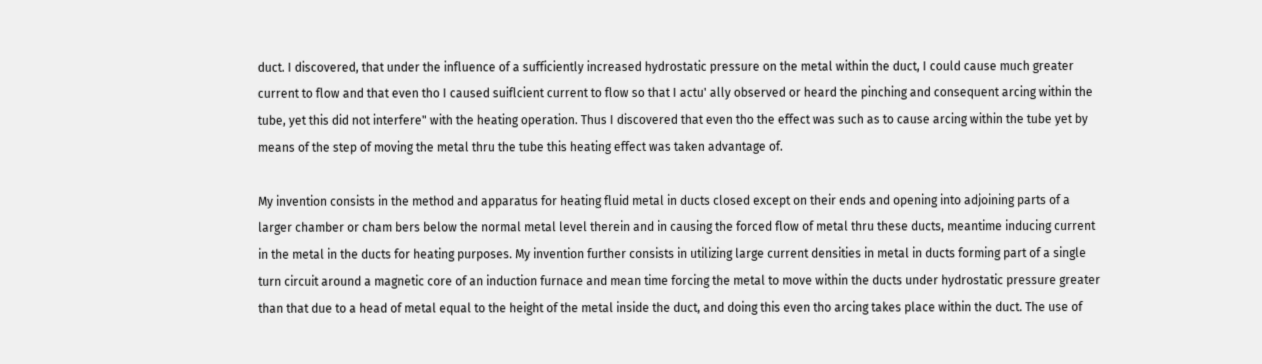duct. I discovered, that under the influence of a sufficiently increased hydrostatic pressure on the metal within the duct, I could cause much greater current to flow and that even tho I caused suiflcient current to flow so that I actu' ally observed or heard the pinching and consequent arcing within the tube, yet this did not interfere" with the heating operation. Thus I discovered that even tho the effect was such as to cause arcing within the tube yet by means of the step of moving the metal thru the tube this heating effect was taken advantage of.

My invention consists in the method and apparatus for heating fluid metal in ducts closed except on their ends and opening into adjoining parts of a larger chamber or cham bers below the normal metal level therein and in causing the forced flow of metal thru these ducts, meantime inducing current in the metal in the ducts for heating purposes. My invention further consists in utilizing large current densities in metal in ducts forming part of a single turn circuit around a magnetic core of an induction furnace and mean time forcing the metal to move within the ducts under hydrostatic pressure greater than that due to a head of metal equal to the height of the metal inside the duct, and doing this even tho arcing takes place within the duct. The use of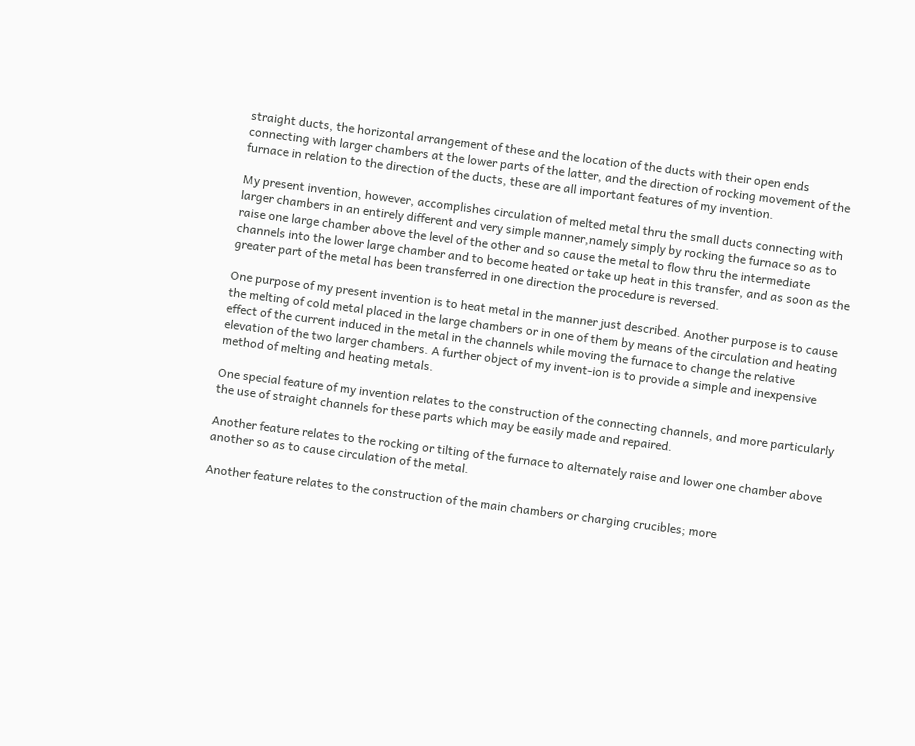straight ducts, the horizontal arrangement of these and the location of the ducts with their open ends connecting with larger chambers at the lower parts of the latter, and the direction of rocking movement of the furnace in relation to the direction of the ducts, these are all important features of my invention.

My present invention, however, accomplishes circulation of melted metal thru the small ducts connecting with larger chambers in an entirely different and very simple manner,namely simply by rocking the furnace so as to raise one large chamber above the level of the other and so cause the metal to flow thru the intermediate channels into the lower large chamber and to become heated or take up heat in this transfer, and as soon as the greater part of the metal has been transferred in one direction the procedure is reversed.

One purpose of my present invention is to heat metal in the manner just described. Another purpose is to cause the melting of cold metal placed in the large chambers or in one of them by means of the circulation and heating effect of the current induced in the metal in the channels while moving the furnace to change the relative elevation of the two larger chambers. A further object of my invent-ion is to provide a simple and inexpensive method of melting and heating metals.

One special feature of my invention relates to the construction of the connecting channels, and more particularly the use of straight channels for these parts which may be easily made and repaired.

Another feature relates to the rocking or tilting of the furnace to alternately raise and lower one chamber above another so as to cause circulation of the metal.

Another feature relates to the construction of the main chambers or charging crucibles; more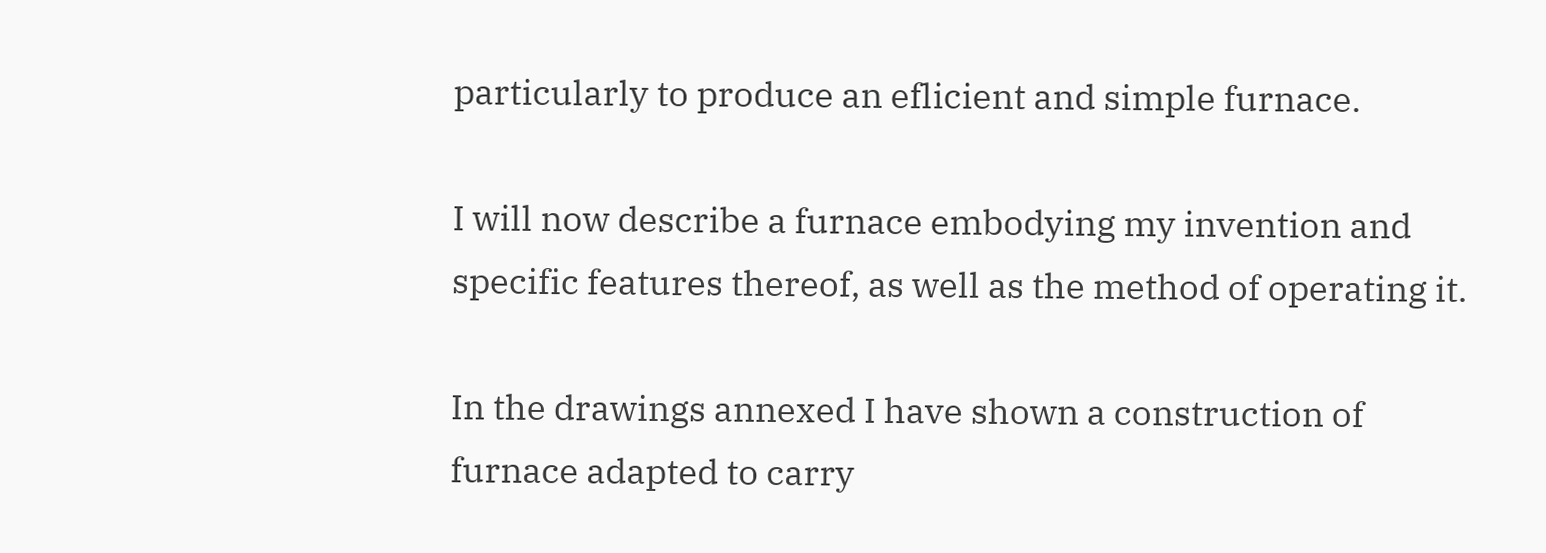particularly to produce an eflicient and simple furnace.

I will now describe a furnace embodying my invention and specific features thereof, as well as the method of operating it.

In the drawings annexed I have shown a construction of furnace adapted to carry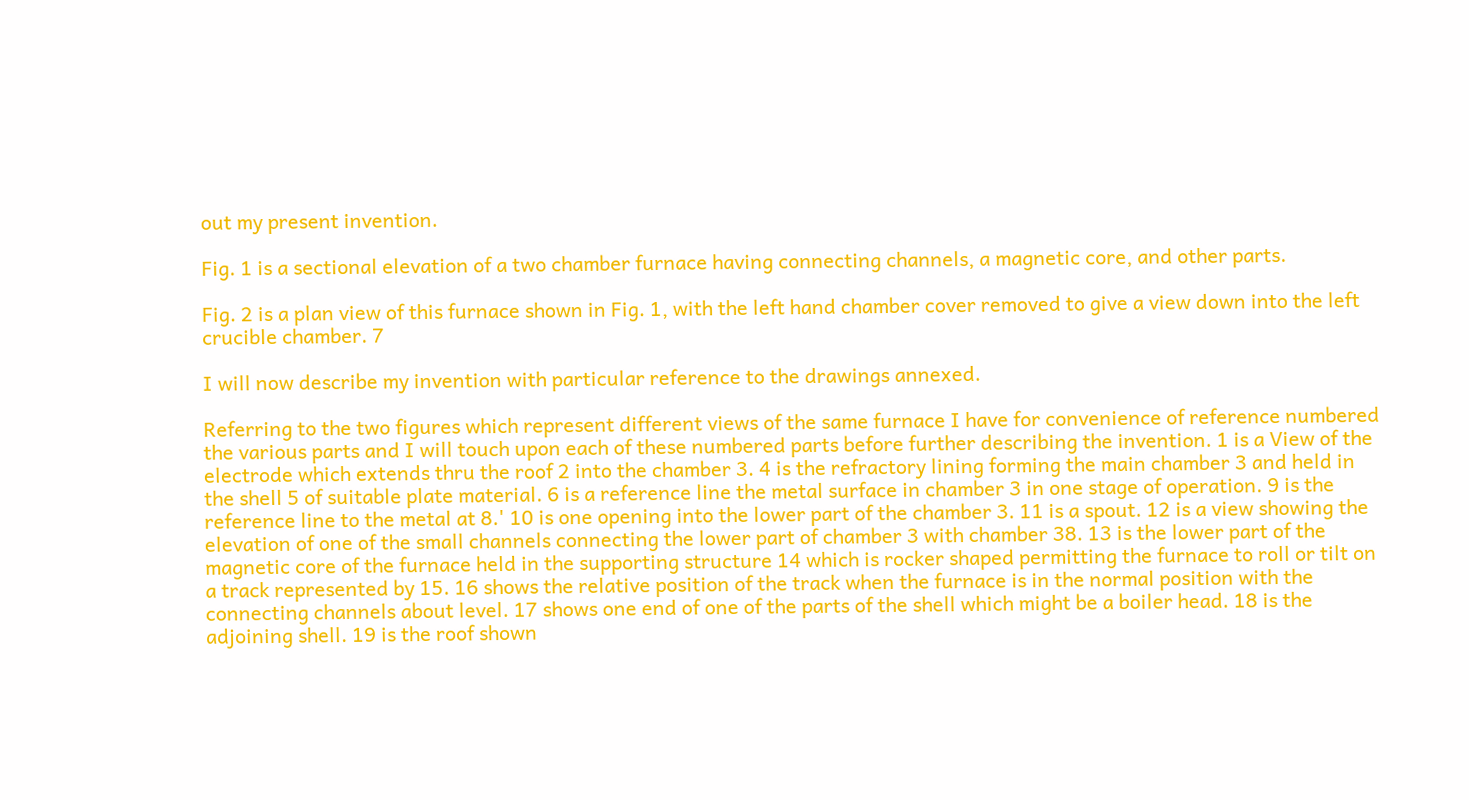out my present invention.

Fig. 1 is a sectional elevation of a two chamber furnace having connecting channels, a magnetic core, and other parts.

Fig. 2 is a plan view of this furnace shown in Fig. 1, with the left hand chamber cover removed to give a view down into the left crucible chamber. 7

I will now describe my invention with particular reference to the drawings annexed.

Referring to the two figures which represent different views of the same furnace I have for convenience of reference numbered the various parts and I will touch upon each of these numbered parts before further describing the invention. 1 is a View of the electrode which extends thru the roof 2 into the chamber 3. 4 is the refractory lining forming the main chamber 3 and held in the shell 5 of suitable plate material. 6 is a reference line the metal surface in chamber 3 in one stage of operation. 9 is the reference line to the metal at 8.' 10 is one opening into the lower part of the chamber 3. 11 is a spout. 12 is a view showing the elevation of one of the small channels connecting the lower part of chamber 3 with chamber 38. 13 is the lower part of the magnetic core of the furnace held in the supporting structure 14 which is rocker shaped permitting the furnace to roll or tilt on a track represented by 15. 16 shows the relative position of the track when the furnace is in the normal position with the connecting channels about level. 17 shows one end of one of the parts of the shell which might be a boiler head. 18 is the adjoining shell. 19 is the roof shown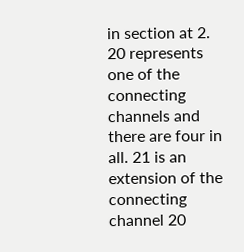in section at 2. 20 represents one of the connecting channels and there are four in all. 21 is an extension of the connecting channel 20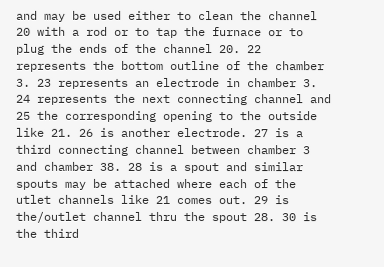and may be used either to clean the channel 20 with a rod or to tap the furnace or to plug the ends of the channel 20. 22 represents the bottom outline of the chamber 3. 23 represents an electrode in chamber 3. 24 represents the next connecting channel and 25 the corresponding opening to the outside like 21. 26 is another electrode. 27 is a third connecting channel between chamber 3 and chamber 38. 28 is a spout and similar spouts may be attached where each of the utlet channels like 21 comes out. 29 is the/outlet channel thru the spout 28. 30 is the third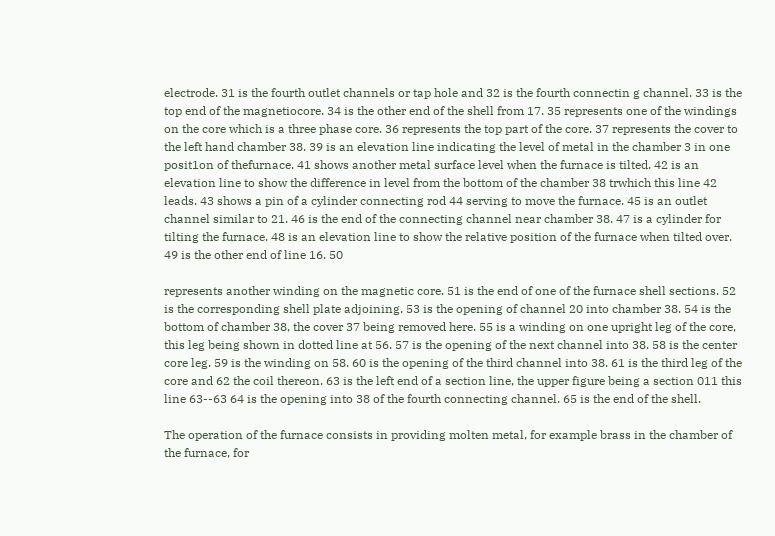electrode. 31 is the fourth outlet channels or tap hole and 32 is the fourth connectin g channel. 33 is the top end of the magnetiocore. 34 is the other end of the shell from 17. 35 represents one of the windings on the core which is a three phase core. 36 represents the top part of the core. 37 represents the cover to the left hand chamber 38. 39 is an elevation line indicating the level of metal in the chamber 3 in one posit1on of thefurnace. 41 shows another metal surface level when the furnace is tilted. 42 is an elevation line to show the difference in level from the bottom of the chamber 38 trwhich this line 42 leads. 43 shows a pin of a cylinder connecting rod 44 serving to move the furnace. 45 is an outlet channel similar to 21. 46 is the end of the connecting channel near chamber 38. 47 is a cylinder for tilting the furnace. 48 is an elevation line to show the relative position of the furnace when tilted over. 49 is the other end of line 16. 50

represents another winding on the magnetic core. 51 is the end of one of the furnace shell sections. 52 is the corresponding shell plate adjoining. 53 is the opening of channel 20 into chamber 38. 54 is the bottom of chamber 38, the cover 37 being removed here. 55 is a winding on one upright leg of the core, this leg being shown in dotted line at 56. 57 is the opening of the next channel into 38. 58 is the center core leg. 59 is the winding on 58. 60 is the opening of the third channel into 38. 61 is the third leg of the core and 62 the coil thereon. 63 is the left end of a section line, the upper figure being a section 011 this line 63--63 64 is the opening into 38 of the fourth connecting channel. 65 is the end of the shell.

The operation of the furnace consists in providing molten metal, for example brass in the chamber of the furnace, for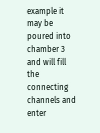example it may be poured into chamber 3 and will fill the connecting channels and enter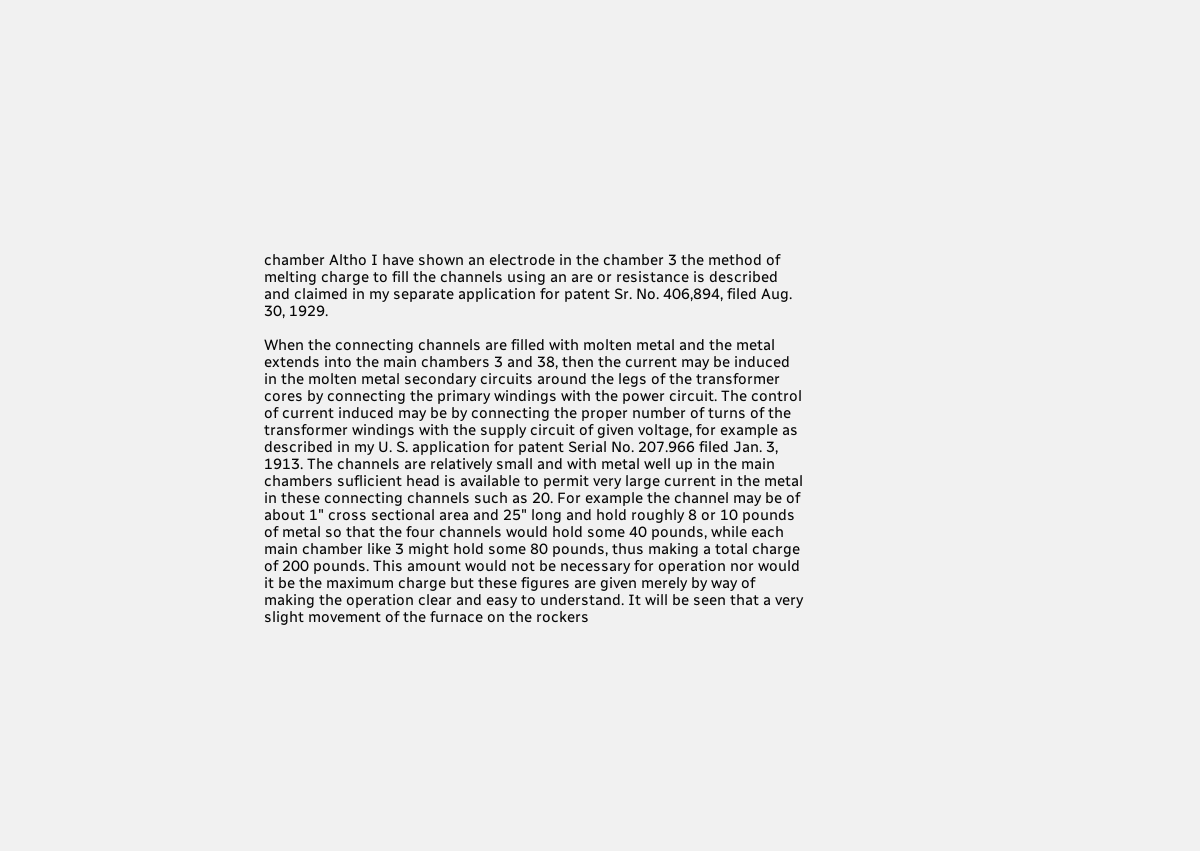chamber Altho I have shown an electrode in the chamber 3 the method of melting charge to fill the channels using an are or resistance is described and claimed in my separate application for patent Sr. No. 406,894, filed Aug. 30, 1929.

When the connecting channels are filled with molten metal and the metal extends into the main chambers 3 and 38, then the current may be induced in the molten metal secondary circuits around the legs of the transformer cores by connecting the primary windings with the power circuit. The control of current induced may be by connecting the proper number of turns of the transformer windings with the supply circuit of given voltage, for example as described in my U. S. application for patent Serial No. 207.966 filed Jan. 3, 1913. The channels are relatively small and with metal well up in the main chambers suflicient head is available to permit very large current in the metal in these connecting channels such as 20. For example the channel may be of about 1" cross sectional area and 25" long and hold roughly 8 or 10 pounds of metal so that the four channels would hold some 40 pounds, while each main chamber like 3 might hold some 80 pounds, thus making a total charge of 200 pounds. This amount would not be necessary for operation nor would it be the maximum charge but these figures are given merely by way of making the operation clear and easy to understand. It will be seen that a very slight movement of the furnace on the rockers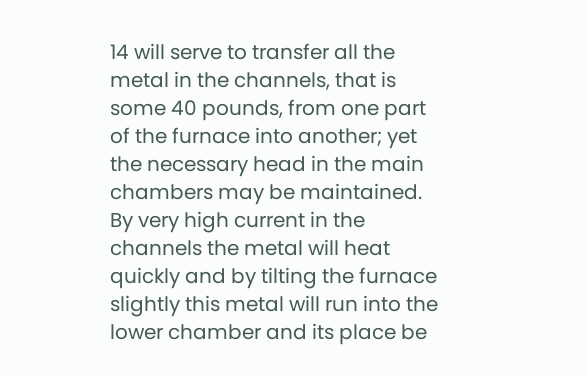14 will serve to transfer all the metal in the channels, that is some 40 pounds, from one part of the furnace into another; yet the necessary head in the main chambers may be maintained. By very high current in the channels the metal will heat quickly and by tilting the furnace slightly this metal will run into the lower chamber and its place be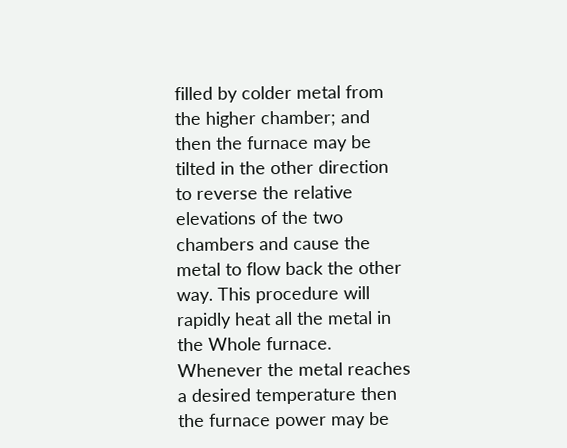filled by colder metal from the higher chamber; and then the furnace may be tilted in the other direction to reverse the relative elevations of the two chambers and cause the metal to flow back the other way. This procedure will rapidly heat all the metal in the Whole furnace. Whenever the metal reaches a desired temperature then the furnace power may be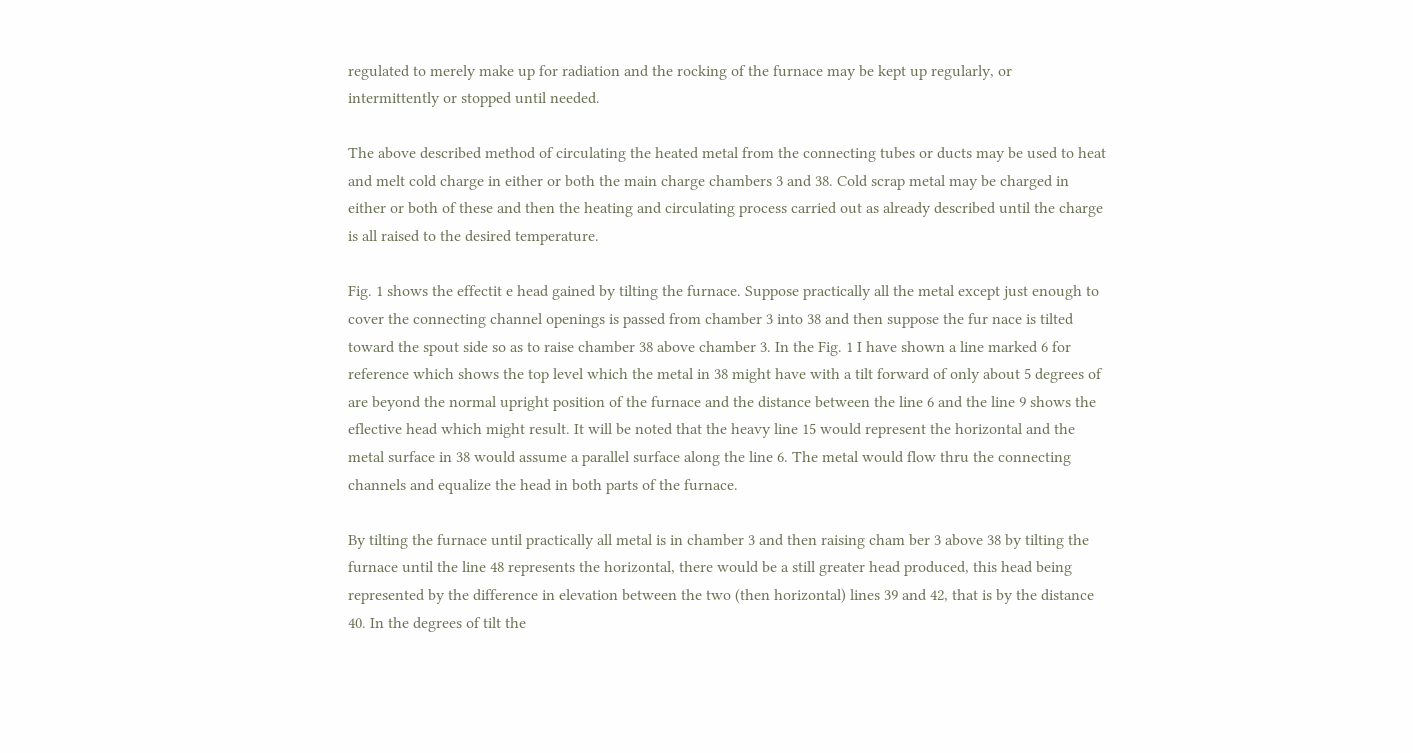regulated to merely make up for radiation and the rocking of the furnace may be kept up regularly, or intermittently or stopped until needed.

The above described method of circulating the heated metal from the connecting tubes or ducts may be used to heat and melt cold charge in either or both the main charge chambers 3 and 38. Cold scrap metal may be charged in either or both of these and then the heating and circulating process carried out as already described until the charge is all raised to the desired temperature.

Fig. 1 shows the effectit e head gained by tilting the furnace. Suppose practically all the metal except just enough to cover the connecting channel openings is passed from chamber 3 into 38 and then suppose the fur nace is tilted toward the spout side so as to raise chamber 38 above chamber 3. In the Fig. 1 I have shown a line marked 6 for reference which shows the top level which the metal in 38 might have with a tilt forward of only about 5 degrees of are beyond the normal upright position of the furnace and the distance between the line 6 and the line 9 shows the eflective head which might result. It will be noted that the heavy line 15 would represent the horizontal and the metal surface in 38 would assume a parallel surface along the line 6. The metal would flow thru the connecting channels and equalize the head in both parts of the furnace.

By tilting the furnace until practically all metal is in chamber 3 and then raising cham ber 3 above 38 by tilting the furnace until the line 48 represents the horizontal, there would be a still greater head produced, this head being represented by the difference in elevation between the two (then horizontal) lines 39 and 42, that is by the distance 40. In the degrees of tilt the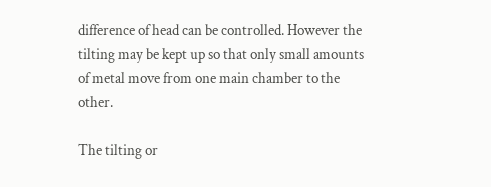difference of head can be controlled. However the tilting may be kept up so that only small amounts of metal move from one main chamber to the other.

The tilting or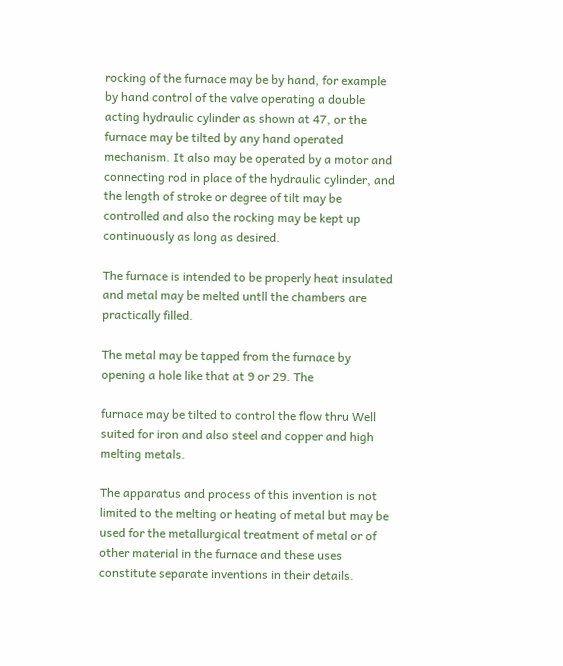rocking of the furnace may be by hand, for example by hand control of the valve operating a double acting hydraulic cylinder as shown at 47, or the furnace may be tilted by any hand operated mechanism. It also may be operated by a motor and connecting rod in place of the hydraulic cylinder, and the length of stroke or degree of tilt may be controlled and also the rocking may be kept up continuously as long as desired.

The furnace is intended to be properly heat insulated and metal may be melted untll the chambers are practically filled.

The metal may be tapped from the furnace by opening a hole like that at 9 or 29. The

furnace may be tilted to control the flow thru Well suited for iron and also steel and copper and high melting metals.

The apparatus and process of this invention is not limited to the melting or heating of metal but may be used for the metallurgical treatment of metal or of other material in the furnace and these uses constitute separate inventions in their details.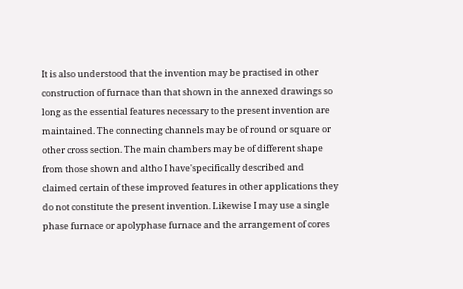It is also understood that the invention may be practised in other construction of furnace than that shown in the annexed drawings so long as the essential features necessary to the present invention are maintained. The connecting channels may be of round or square or other cross section. The main chambers may be of different shape from those shown and altho I have'specifically described and claimed certain of these improved features in other applications they do not constitute the present invention. Likewise I may use a single phase furnace or apolyphase furnace and the arrangement of cores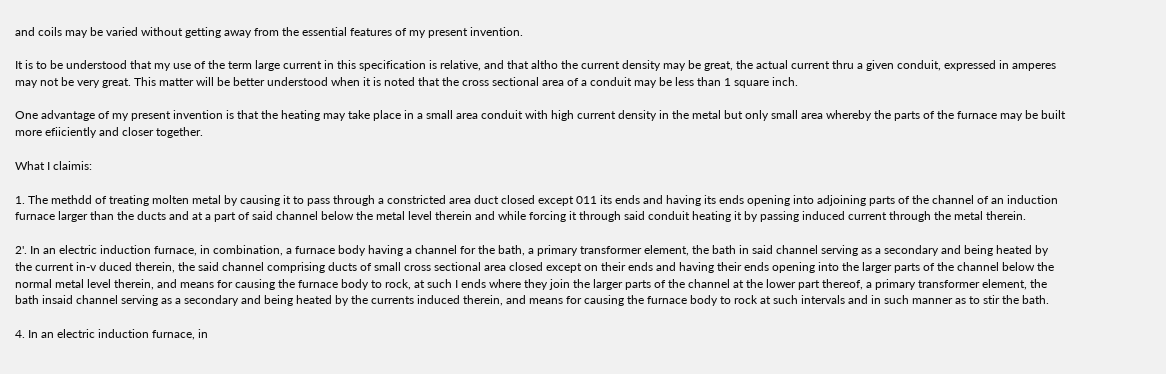and coils may be varied without getting away from the essential features of my present invention.

It is to be understood that my use of the term large current in this specification is relative, and that altho the current density may be great, the actual current thru a given conduit, expressed in amperes may not be very great. This matter will be better understood when it is noted that the cross sectional area of a conduit may be less than 1 square inch.

One advantage of my present invention is that the heating may take place in a small area conduit with high current density in the metal but only small area whereby the parts of the furnace may be built more efiiciently and closer together.

What I claimis:

1. The methdd of treating molten metal by causing it to pass through a constricted area duct closed except 011 its ends and having its ends opening into adjoining parts of the channel of an induction furnace larger than the ducts and at a part of said channel below the metal level therein and while forcing it through said conduit heating it by passing induced current through the metal therein.

2'. In an electric induction furnace, in combination, a furnace body having a channel for the bath, a primary transformer element, the bath in said channel serving as a secondary and being heated by the current in-v duced therein, the said channel comprising ducts of small cross sectional area closed except on their ends and having their ends opening into the larger parts of the channel below the normal metal level therein, and means for causing the furnace body to rock, at such I ends where they join the larger parts of the channel at the lower part thereof, a primary transformer element, the bath insaid channel serving as a secondary and being heated by the currents induced therein, and means for causing the furnace body to rock at such intervals and in such manner as to stir the bath.

4. In an electric induction furnace, in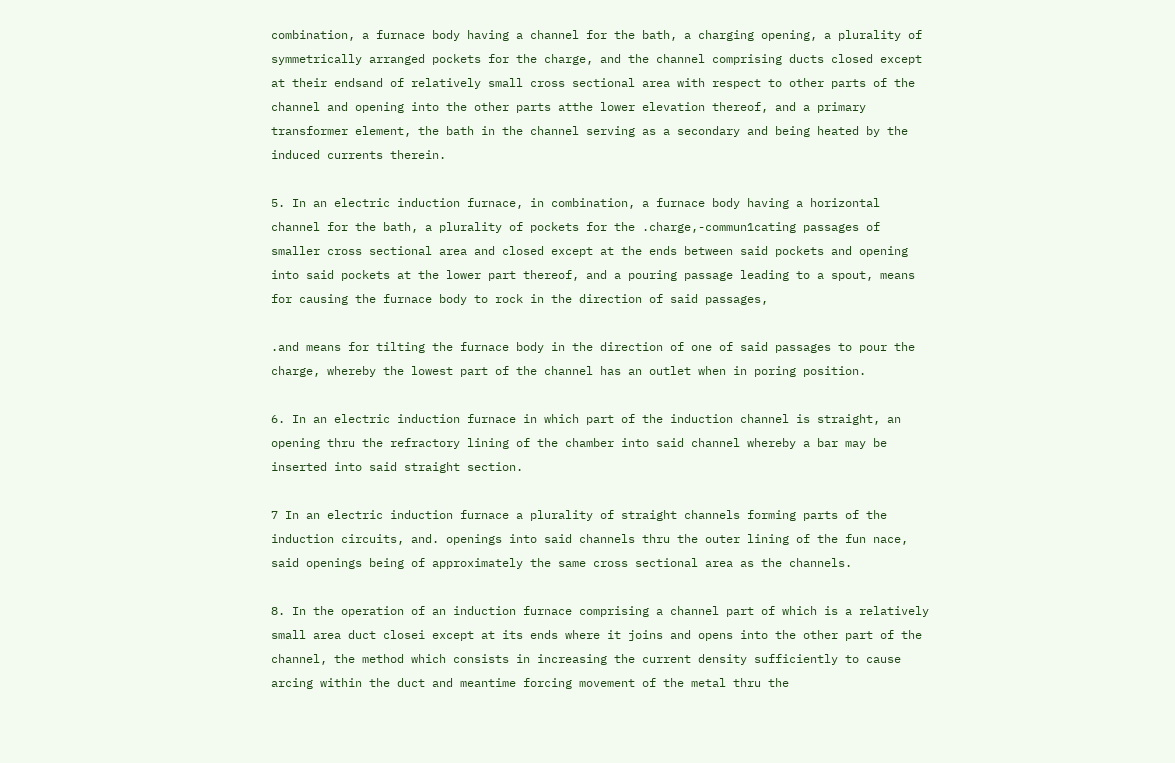combination, a furnace body having a channel for the bath, a charging opening, a plurality of symmetrically arranged pockets for the charge, and the channel comprising ducts closed except at their endsand of relatively small cross sectional area with respect to other parts of the channel and opening into the other parts atthe lower elevation thereof, and a primary transformer element, the bath in the channel serving as a secondary and being heated by the induced currents therein.

5. In an electric induction furnace, in combination, a furnace body having a horizontal channel for the bath, a plurality of pockets for the .charge,-commun1cating passages of smaller cross sectional area and closed except at the ends between said pockets and opening into said pockets at the lower part thereof, and a pouring passage leading to a spout, means for causing the furnace body to rock in the direction of said passages,

.and means for tilting the furnace body in the direction of one of said passages to pour the charge, whereby the lowest part of the channel has an outlet when in poring position.

6. In an electric induction furnace in which part of the induction channel is straight, an opening thru the refractory lining of the chamber into said channel whereby a bar may be inserted into said straight section.

7 In an electric induction furnace a plurality of straight channels forming parts of the induction circuits, and. openings into said channels thru the outer lining of the fun nace, said openings being of approximately the same cross sectional area as the channels.

8. In the operation of an induction furnace comprising a channel part of which is a relatively small area duct closei except at its ends where it joins and opens into the other part of the channel, the method which consists in increasing the current density sufficiently to cause arcing within the duct and meantime forcing movement of the metal thru the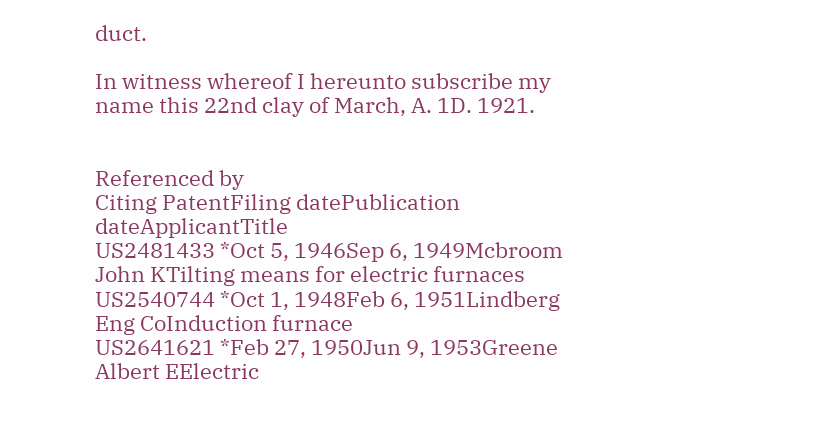duct.

In witness whereof I hereunto subscribe my name this 22nd clay of March, A. 1D. 1921.


Referenced by
Citing PatentFiling datePublication dateApplicantTitle
US2481433 *Oct 5, 1946Sep 6, 1949Mcbroom John KTilting means for electric furnaces
US2540744 *Oct 1, 1948Feb 6, 1951Lindberg Eng CoInduction furnace
US2641621 *Feb 27, 1950Jun 9, 1953Greene Albert EElectric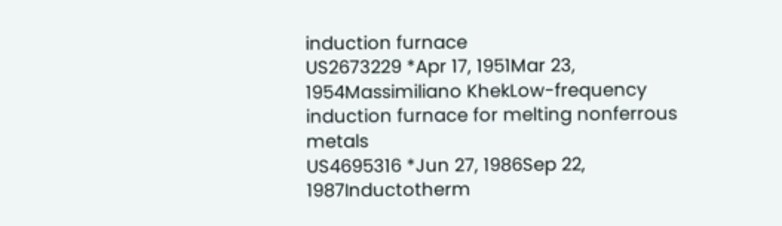induction furnace
US2673229 *Apr 17, 1951Mar 23, 1954Massimiliano KhekLow-frequency induction furnace for melting nonferrous metals
US4695316 *Jun 27, 1986Sep 22, 1987Inductotherm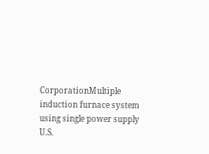CorporationMultiple induction furnace system using single power supply
U.S.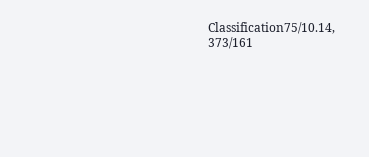Classification75/10.14, 373/161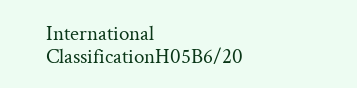International ClassificationH05B6/20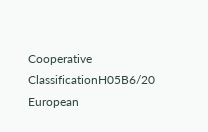Cooperative ClassificationH05B6/20
European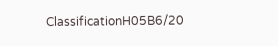ClassificationH05B6/20